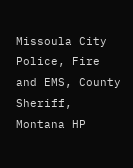Missoula City Police, Fire and EMS, County Sheriff, Montana HP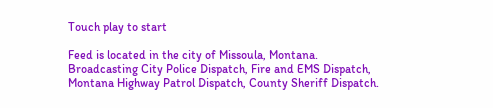Touch play to start

Feed is located in the city of Missoula, Montana. Broadcasting City Police Dispatch, Fire and EMS Dispatch, Montana Highway Patrol Dispatch, County Sheriff Dispatch.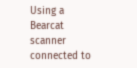Using a Bearcat scanner connected to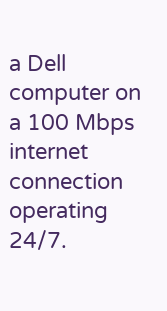a Dell computer on a 100 Mbps internet connection operating 24/7.